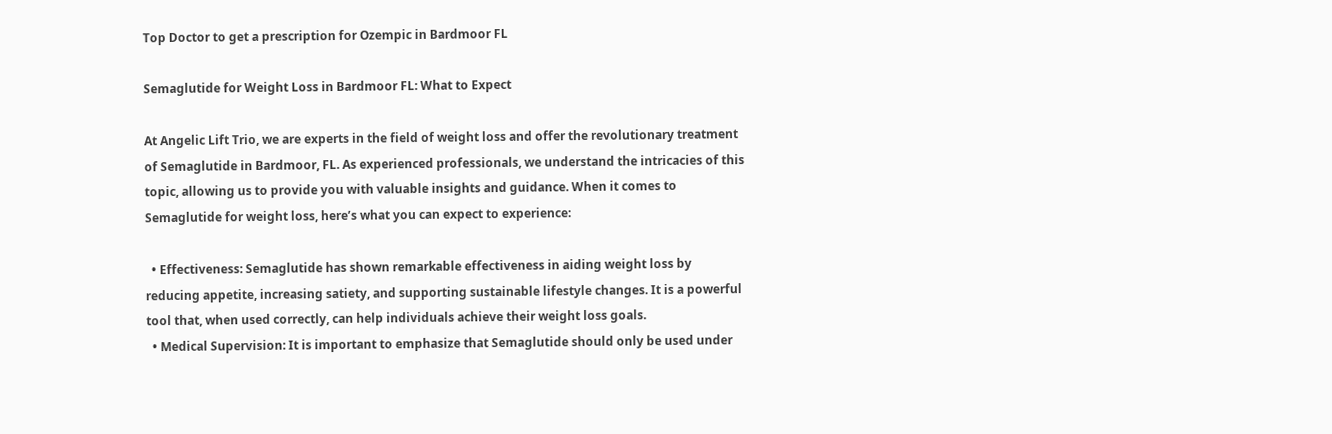Top Doctor to get a prescription for Ozempic in Bardmoor FL

Semaglutide for Weight Loss in Bardmoor FL: What to Expect

At Angelic Lift Trio, we are experts in the field of weight loss and offer the revolutionary treatment of Semaglutide in Bardmoor, FL. As experienced professionals, we understand the intricacies of this topic, allowing us to provide you with valuable insights and guidance. When it comes to Semaglutide for weight loss, here’s what you can expect to experience:

  • Effectiveness: Semaglutide has shown remarkable effectiveness in aiding weight loss by reducing appetite, increasing satiety, and supporting sustainable lifestyle changes. It is a powerful tool that, when used correctly, can help individuals achieve their weight loss goals.
  • Medical Supervision: It is important to emphasize that Semaglutide should only be used under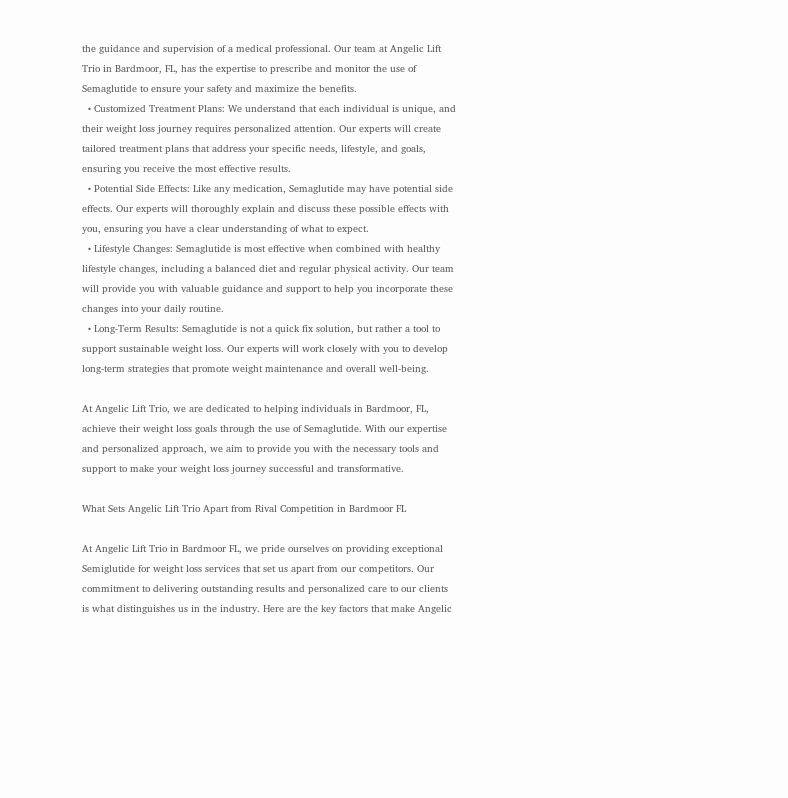the guidance and supervision of a medical professional. Our team at Angelic Lift Trio in Bardmoor, FL, has the expertise to prescribe and monitor the use of Semaglutide to ensure your safety and maximize the benefits.
  • Customized Treatment Plans: We understand that each individual is unique, and their weight loss journey requires personalized attention. Our experts will create tailored treatment plans that address your specific needs, lifestyle, and goals, ensuring you receive the most effective results.
  • Potential Side Effects: Like any medication, Semaglutide may have potential side effects. Our experts will thoroughly explain and discuss these possible effects with you, ensuring you have a clear understanding of what to expect.
  • Lifestyle Changes: Semaglutide is most effective when combined with healthy lifestyle changes, including a balanced diet and regular physical activity. Our team will provide you with valuable guidance and support to help you incorporate these changes into your daily routine.
  • Long-Term Results: Semaglutide is not a quick fix solution, but rather a tool to support sustainable weight loss. Our experts will work closely with you to develop long-term strategies that promote weight maintenance and overall well-being.

At Angelic Lift Trio, we are dedicated to helping individuals in Bardmoor, FL, achieve their weight loss goals through the use of Semaglutide. With our expertise and personalized approach, we aim to provide you with the necessary tools and support to make your weight loss journey successful and transformative.

What Sets Angelic Lift Trio Apart from Rival Competition in Bardmoor FL

At Angelic Lift Trio in Bardmoor FL, we pride ourselves on providing exceptional Semiglutide for weight loss services that set us apart from our competitors. Our commitment to delivering outstanding results and personalized care to our clients is what distinguishes us in the industry. Here are the key factors that make Angelic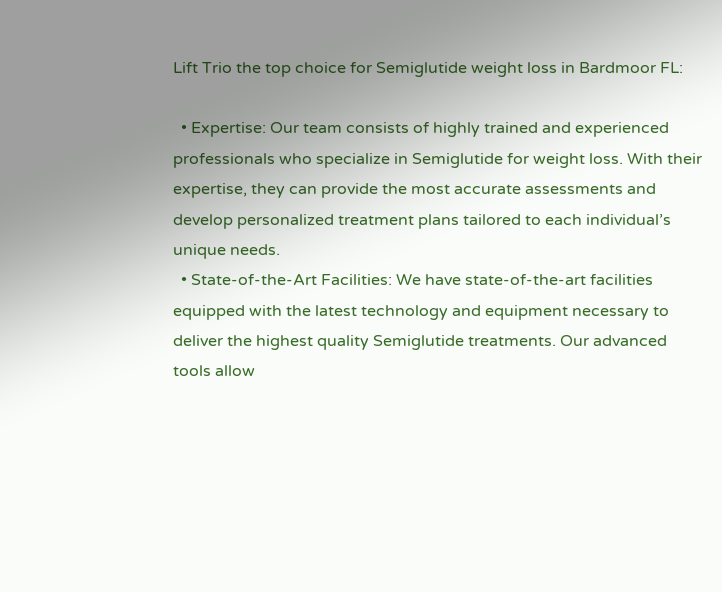Lift Trio the top choice for Semiglutide weight loss in Bardmoor FL:

  • Expertise: Our team consists of highly trained and experienced professionals who specialize in Semiglutide for weight loss. With their expertise, they can provide the most accurate assessments and develop personalized treatment plans tailored to each individual’s unique needs.
  • State-of-the-Art Facilities: We have state-of-the-art facilities equipped with the latest technology and equipment necessary to deliver the highest quality Semiglutide treatments. Our advanced tools allow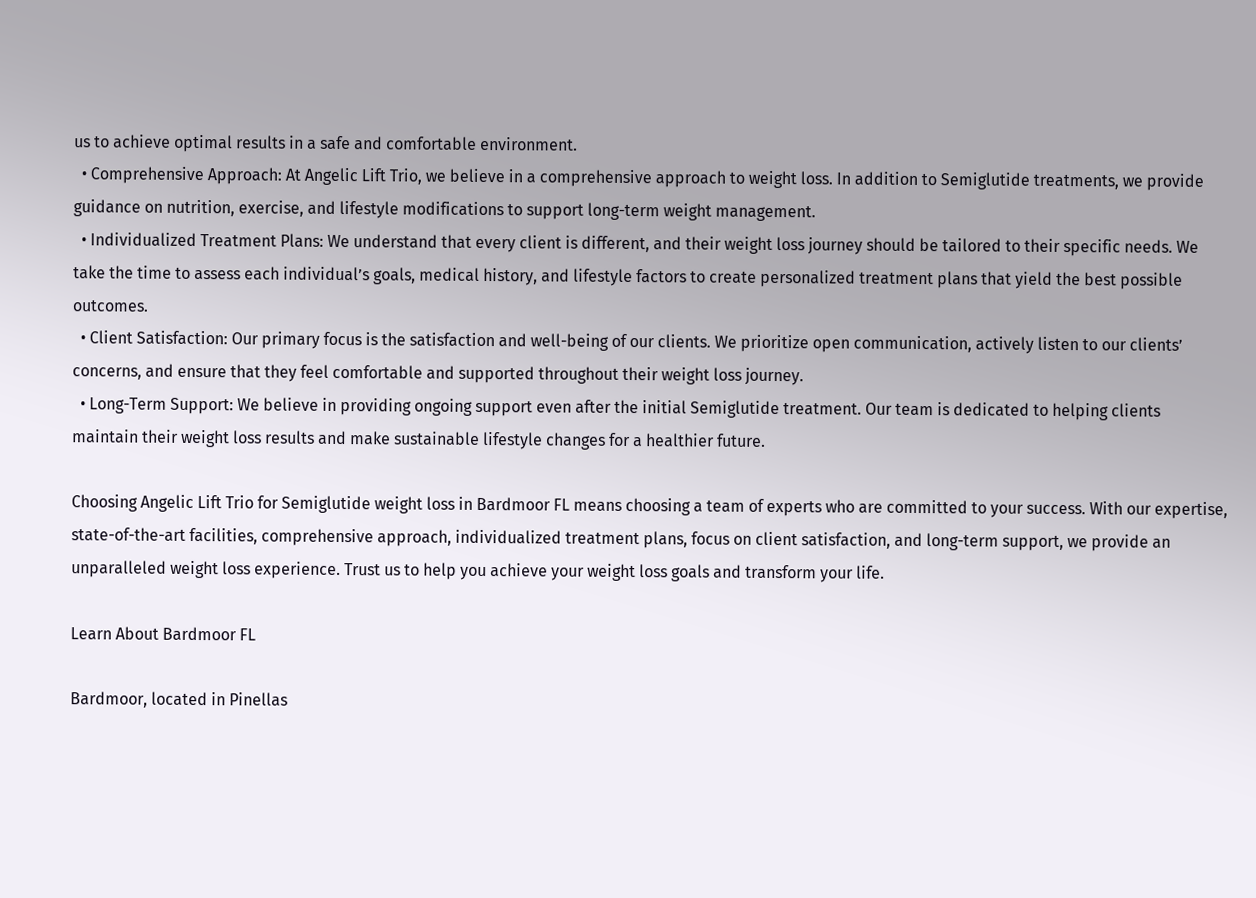us to achieve optimal results in a safe and comfortable environment.
  • Comprehensive Approach: At Angelic Lift Trio, we believe in a comprehensive approach to weight loss. In addition to Semiglutide treatments, we provide guidance on nutrition, exercise, and lifestyle modifications to support long-term weight management.
  • Individualized Treatment Plans: We understand that every client is different, and their weight loss journey should be tailored to their specific needs. We take the time to assess each individual’s goals, medical history, and lifestyle factors to create personalized treatment plans that yield the best possible outcomes.
  • Client Satisfaction: Our primary focus is the satisfaction and well-being of our clients. We prioritize open communication, actively listen to our clients’ concerns, and ensure that they feel comfortable and supported throughout their weight loss journey.
  • Long-Term Support: We believe in providing ongoing support even after the initial Semiglutide treatment. Our team is dedicated to helping clients maintain their weight loss results and make sustainable lifestyle changes for a healthier future.

Choosing Angelic Lift Trio for Semiglutide weight loss in Bardmoor FL means choosing a team of experts who are committed to your success. With our expertise, state-of-the-art facilities, comprehensive approach, individualized treatment plans, focus on client satisfaction, and long-term support, we provide an unparalleled weight loss experience. Trust us to help you achieve your weight loss goals and transform your life.

Learn About Bardmoor FL

Bardmoor, located in Pinellas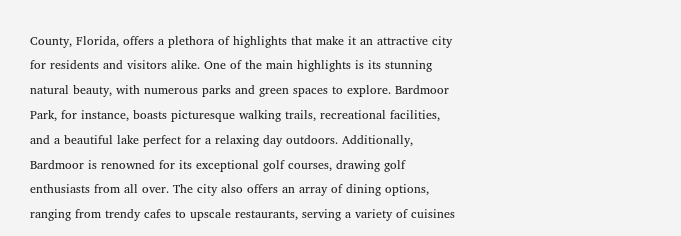County, Florida, offers a plethora of highlights that make it an attractive city for residents and visitors alike. One of the main highlights is its stunning natural beauty, with numerous parks and green spaces to explore. Bardmoor Park, for instance, boasts picturesque walking trails, recreational facilities, and a beautiful lake perfect for a relaxing day outdoors. Additionally, Bardmoor is renowned for its exceptional golf courses, drawing golf enthusiasts from all over. The city also offers an array of dining options, ranging from trendy cafes to upscale restaurants, serving a variety of cuisines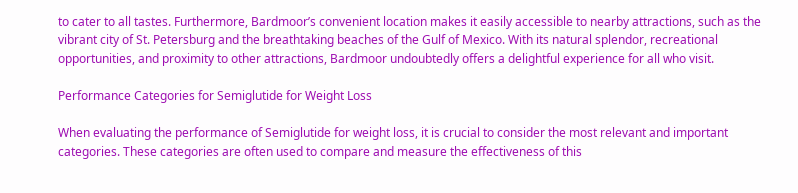to cater to all tastes. Furthermore, Bardmoor’s convenient location makes it easily accessible to nearby attractions, such as the vibrant city of St. Petersburg and the breathtaking beaches of the Gulf of Mexico. With its natural splendor, recreational opportunities, and proximity to other attractions, Bardmoor undoubtedly offers a delightful experience for all who visit.

Performance Categories for Semiglutide for Weight Loss

When evaluating the performance of Semiglutide for weight loss, it is crucial to consider the most relevant and important categories. These categories are often used to compare and measure the effectiveness of this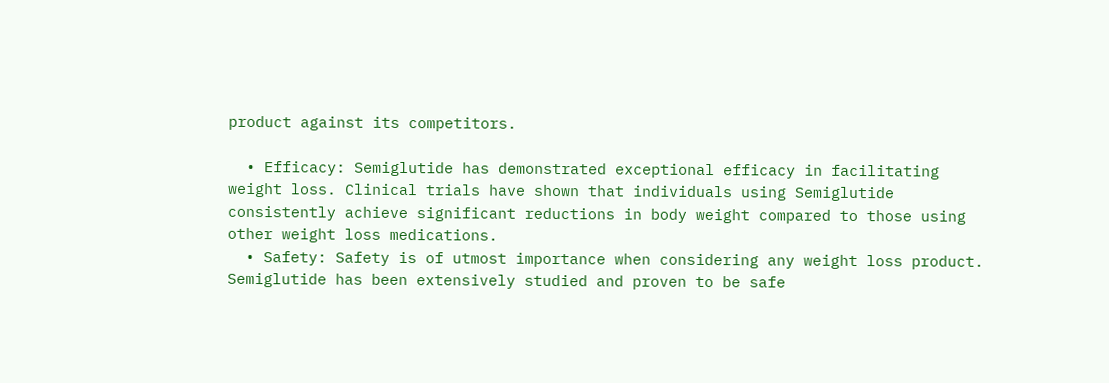product against its competitors.

  • Efficacy: Semiglutide has demonstrated exceptional efficacy in facilitating weight loss. Clinical trials have shown that individuals using Semiglutide consistently achieve significant reductions in body weight compared to those using other weight loss medications.
  • Safety: Safety is of utmost importance when considering any weight loss product. Semiglutide has been extensively studied and proven to be safe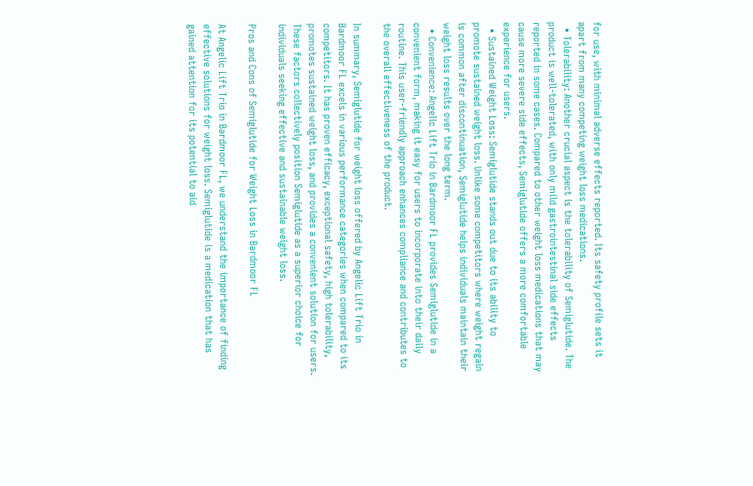for use, with minimal adverse effects reported. Its safety profile sets it apart from many competing weight loss medications.
  • Tolerability: Another crucial aspect is the tolerability of Semiglutide. The product is well-tolerated, with only mild gastrointestinal side effects reported in some cases. Compared to other weight loss medications that may cause more severe side effects, Semiglutide offers a more comfortable experience for users.
  • Sustained Weight Loss: Semiglutide stands out due to its ability to promote sustained weight loss. Unlike some competitors where weight regain is common after discontinuation, Semiglutide helps individuals maintain their weight loss results over the long term.
  • Convenience: Angelic Lift Trio in Bardmoor FL provides Semiglutide in a convenient form, making it easy for users to incorporate into their daily routine. This user-friendly approach enhances compliance and contributes to the overall effectiveness of the product.

In summary, Semiglutide for weight loss offered by Angelic Lift Trio in Bardmoor FL excels in various performance categories when compared to its competitors. It has proven efficacy, exceptional safety, high tolerability, promotes sustained weight loss, and provides a convenient solution for users. These factors collectively position Semiglutide as a superior choice for individuals seeking effective and sustainable weight loss.

Pros and Cons of Semiglutide for Weight Loss in Bardmoor FL

At Angelic Lift Trio in Bardmoor FL, we understand the importance of finding effective solutions for weight loss. Semiglutide is a medication that has gained attention for its potential to aid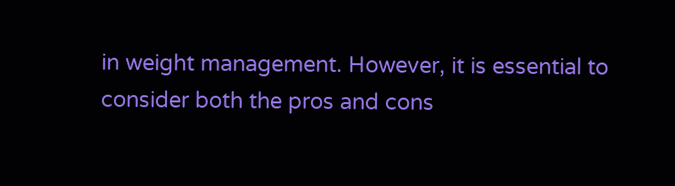in weight management. However, it is essential to consider both the pros and cons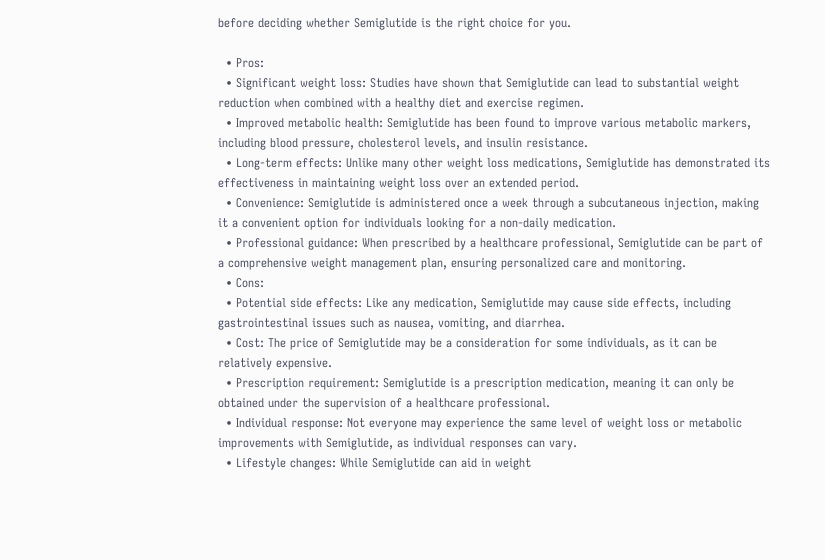before deciding whether Semiglutide is the right choice for you.

  • Pros:
  • Significant weight loss: Studies have shown that Semiglutide can lead to substantial weight reduction when combined with a healthy diet and exercise regimen.
  • Improved metabolic health: Semiglutide has been found to improve various metabolic markers, including blood pressure, cholesterol levels, and insulin resistance.
  • Long-term effects: Unlike many other weight loss medications, Semiglutide has demonstrated its effectiveness in maintaining weight loss over an extended period.
  • Convenience: Semiglutide is administered once a week through a subcutaneous injection, making it a convenient option for individuals looking for a non-daily medication.
  • Professional guidance: When prescribed by a healthcare professional, Semiglutide can be part of a comprehensive weight management plan, ensuring personalized care and monitoring.
  • Cons:
  • Potential side effects: Like any medication, Semiglutide may cause side effects, including gastrointestinal issues such as nausea, vomiting, and diarrhea.
  • Cost: The price of Semiglutide may be a consideration for some individuals, as it can be relatively expensive.
  • Prescription requirement: Semiglutide is a prescription medication, meaning it can only be obtained under the supervision of a healthcare professional.
  • Individual response: Not everyone may experience the same level of weight loss or metabolic improvements with Semiglutide, as individual responses can vary.
  • Lifestyle changes: While Semiglutide can aid in weight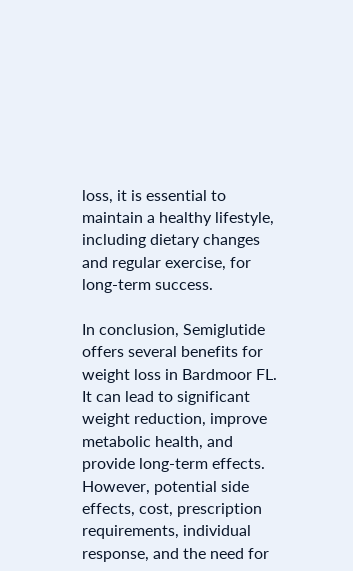loss, it is essential to maintain a healthy lifestyle, including dietary changes and regular exercise, for long-term success.

In conclusion, Semiglutide offers several benefits for weight loss in Bardmoor FL. It can lead to significant weight reduction, improve metabolic health, and provide long-term effects. However, potential side effects, cost, prescription requirements, individual response, and the need for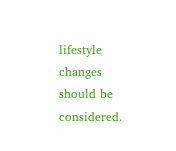lifestyle changes should be considered.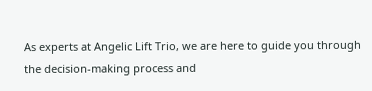As experts at Angelic Lift Trio, we are here to guide you through the decision-making process and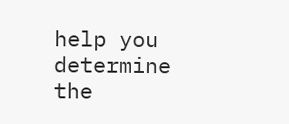help you determine the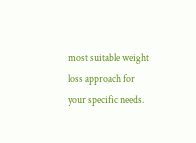most suitable weight loss approach for your specific needs.